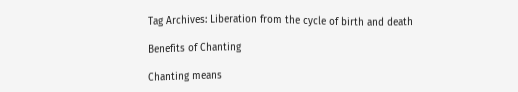Tag Archives: Liberation from the cycle of birth and death

Benefits of Chanting

Chanting means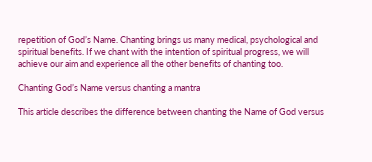repetition of God’s Name. Chanting brings us many medical, psychological and spiritual benefits. If we chant with the intention of spiritual progress, we will achieve our aim and experience all the other benefits of chanting too.

Chanting God’s Name versus chanting a mantra

This article describes the difference between chanting the Name of God versus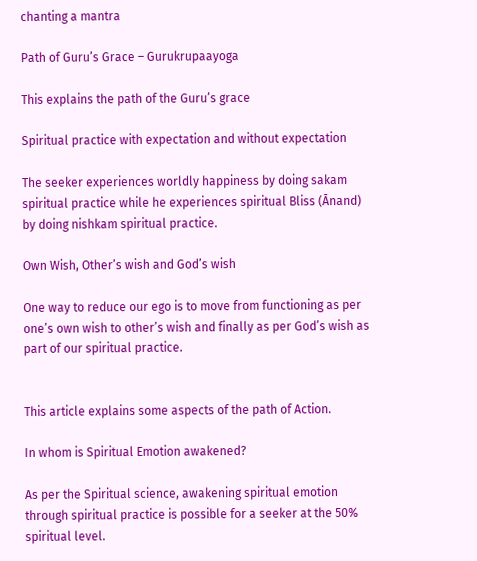chanting a mantra

Path of Guru’s Grace – Gurukrupaayoga

This explains the path of the Guru’s grace

Spiritual practice with expectation and without expectation

The seeker experiences worldly happiness by doing sakam spiritual practice while he experiences spiritual Bliss (Ānand) by doing nishkam spiritual practice.

Own Wish, Other’s wish and God’s wish

One way to reduce our ego is to move from functioning as per one’s own wish to other’s wish and finally as per God’s wish as part of our spiritual practice.


This article explains some aspects of the path of Action.

In whom is Spiritual Emotion awakened?

As per the Spiritual science, awakening spiritual emotion through spiritual practice is possible for a seeker at the 50% spiritual level.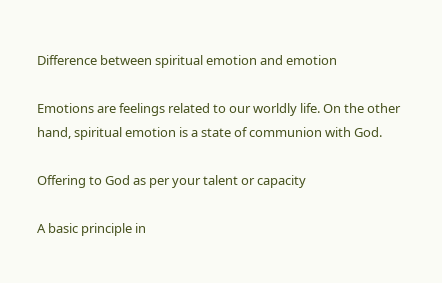Difference between spiritual emotion and emotion

Emotions are feelings related to our worldly life. On the other hand, spiritual emotion is a state of communion with God.

Offering to God as per your talent or capacity

A basic principle in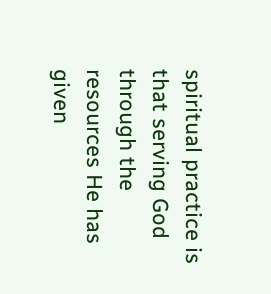spiritual practice is that serving God through the resources He has given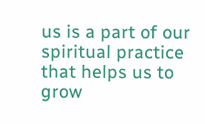us is a part of our spiritual practice that helps us to grow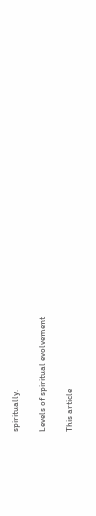spiritually.

Levels of spiritual evolvement

This article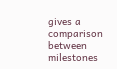gives a comparison between milestones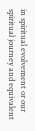in spiritual evolvement or our spiritual journey and equivalent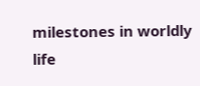milestones in worldly life